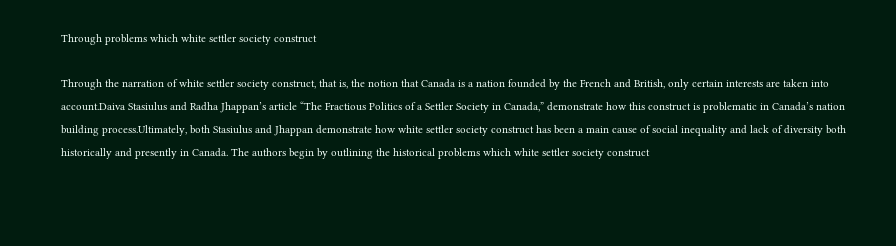Through problems which white settler society construct

Through the narration of white settler society construct, that is, the notion that Canada is a nation founded by the French and British, only certain interests are taken into account.Daiva Stasiulus and Radha Jhappan’s article “The Fractious Politics of a Settler Society in Canada,” demonstrate how this construct is problematic in Canada’s nation building process.Ultimately, both Stasiulus and Jhappan demonstrate how white settler society construct has been a main cause of social inequality and lack of diversity both historically and presently in Canada. The authors begin by outlining the historical problems which white settler society construct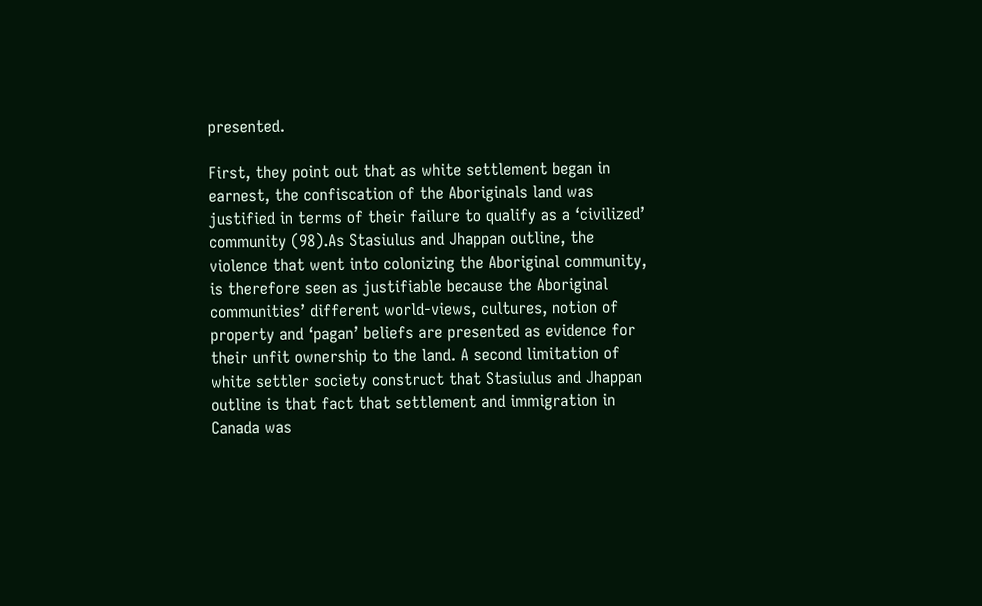presented.

First, they point out that as white settlement began in earnest, the confiscation of the Aboriginals land was justified in terms of their failure to qualify as a ‘civilized’ community (98).As Stasiulus and Jhappan outline, the violence that went into colonizing the Aboriginal community, is therefore seen as justifiable because the Aboriginal communities’ different world-views, cultures, notion of property and ‘pagan’ beliefs are presented as evidence for their unfit ownership to the land. A second limitation of white settler society construct that Stasiulus and Jhappan outline is that fact that settlement and immigration in Canada was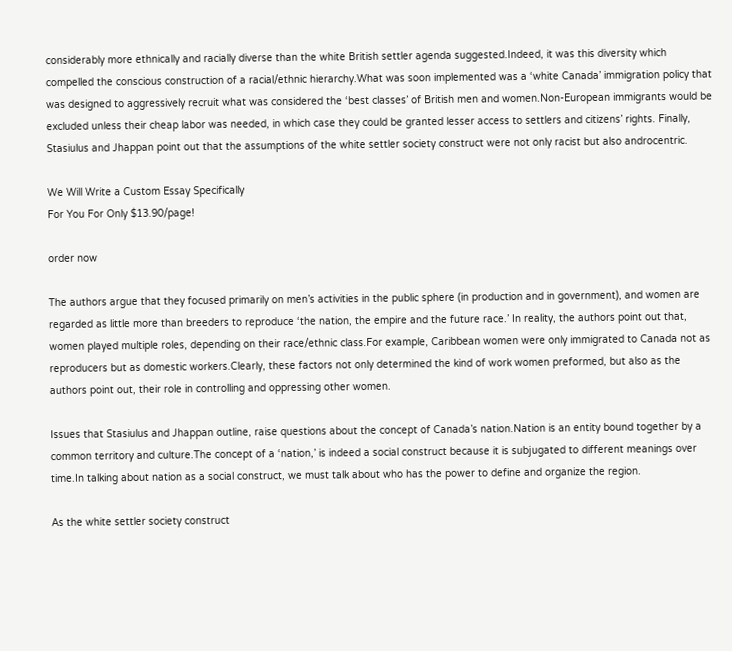considerably more ethnically and racially diverse than the white British settler agenda suggested.Indeed, it was this diversity which compelled the conscious construction of a racial/ethnic hierarchy.What was soon implemented was a ‘white Canada’ immigration policy that was designed to aggressively recruit what was considered the ‘best classes’ of British men and women.Non-European immigrants would be excluded unless their cheap labor was needed, in which case they could be granted lesser access to settlers and citizens’ rights. Finally, Stasiulus and Jhappan point out that the assumptions of the white settler society construct were not only racist but also androcentric.

We Will Write a Custom Essay Specifically
For You For Only $13.90/page!

order now

The authors argue that they focused primarily on men’s activities in the public sphere (in production and in government), and women are regarded as little more than breeders to reproduce ‘the nation, the empire and the future race.’ In reality, the authors point out that, women played multiple roles, depending on their race/ethnic class.For example, Caribbean women were only immigrated to Canada not as reproducers but as domestic workers.Clearly, these factors not only determined the kind of work women preformed, but also as the authors point out, their role in controlling and oppressing other women.

Issues that Stasiulus and Jhappan outline, raise questions about the concept of Canada’s nation.Nation is an entity bound together by a common territory and culture.The concept of a ‘nation,’ is indeed a social construct because it is subjugated to different meanings over time.In talking about nation as a social construct, we must talk about who has the power to define and organize the region.

As the white settler society construct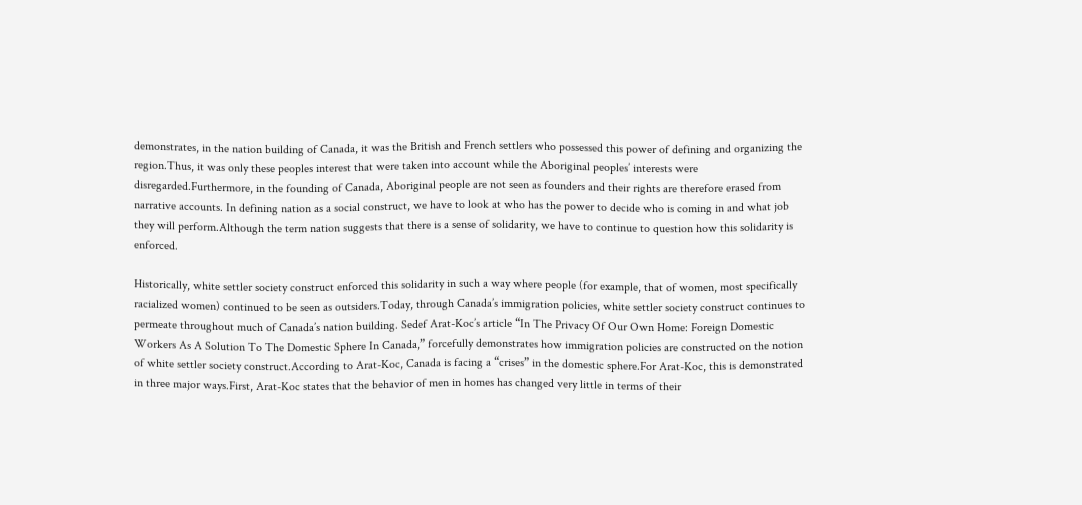demonstrates, in the nation building of Canada, it was the British and French settlers who possessed this power of defining and organizing the region.Thus, it was only these peoples interest that were taken into account while the Aboriginal peoples’ interests were disregarded.Furthermore, in the founding of Canada, Aboriginal people are not seen as founders and their rights are therefore erased from narrative accounts. In defining nation as a social construct, we have to look at who has the power to decide who is coming in and what job they will perform.Although the term nation suggests that there is a sense of solidarity, we have to continue to question how this solidarity is enforced.

Historically, white settler society construct enforced this solidarity in such a way where people (for example, that of women, most specifically racialized women) continued to be seen as outsiders.Today, through Canada’s immigration policies, white settler society construct continues to permeate throughout much of Canada’s nation building. Sedef Arat-Koc’s article “In The Privacy Of Our Own Home: Foreign Domestic Workers As A Solution To The Domestic Sphere In Canada,” forcefully demonstrates how immigration policies are constructed on the notion of white settler society construct.According to Arat-Koc, Canada is facing a “crises” in the domestic sphere.For Arat-Koc, this is demonstrated in three major ways.First, Arat-Koc states that the behavior of men in homes has changed very little in terms of their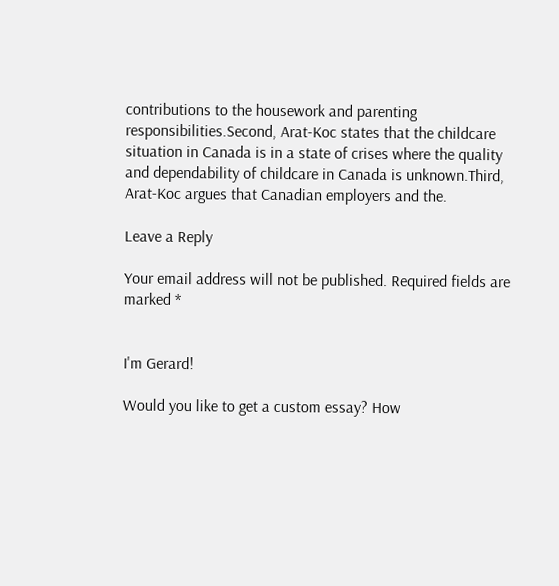contributions to the housework and parenting responsibilities.Second, Arat-Koc states that the childcare situation in Canada is in a state of crises where the quality and dependability of childcare in Canada is unknown.Third, Arat-Koc argues that Canadian employers and the.

Leave a Reply

Your email address will not be published. Required fields are marked *


I'm Gerard!

Would you like to get a custom essay? How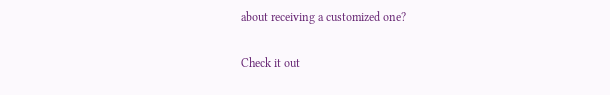about receiving a customized one?

Check it out